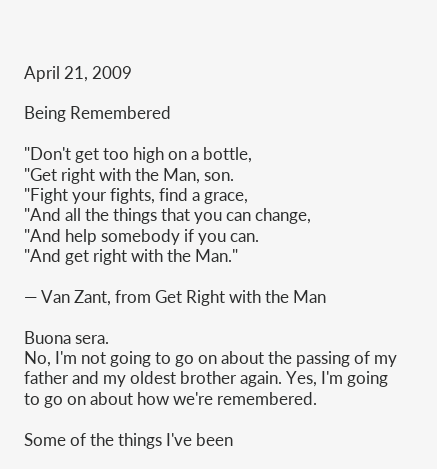April 21, 2009

Being Remembered

"Don't get too high on a bottle,
"Get right with the Man, son.
"Fight your fights, find a grace,
"And all the things that you can change,
"And help somebody if you can.
"And get right with the Man."

— Van Zant, from Get Right with the Man

Buona sera.
No, I'm not going to go on about the passing of my father and my oldest brother again. Yes, I'm going to go on about how we're remembered.

Some of the things I've been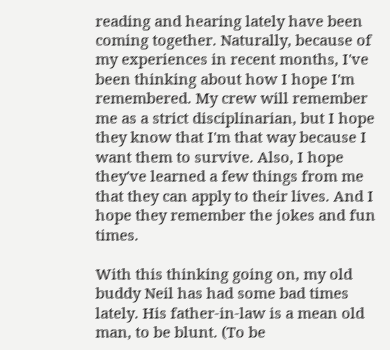reading and hearing lately have been coming together. Naturally, because of my experiences in recent months, I've been thinking about how I hope I'm remembered. My crew will remember me as a strict disciplinarian, but I hope they know that I'm that way because I want them to survive. Also, I hope they've learned a few things from me that they can apply to their lives. And I hope they remember the jokes and fun times.

With this thinking going on, my old buddy Neil has had some bad times lately. His father-in-law is a mean old man, to be blunt. (To be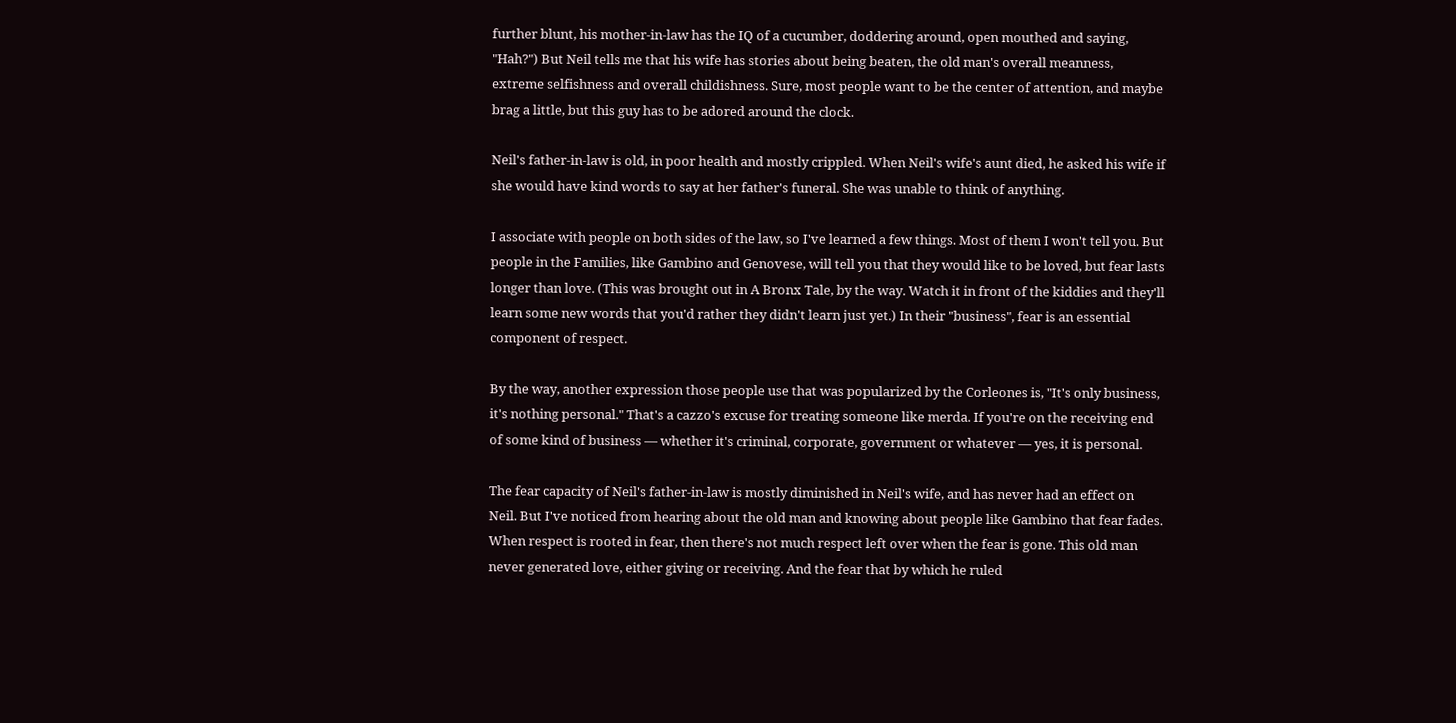further blunt, his mother-in-law has the IQ of a cucumber, doddering around, open mouthed and saying, "Hah?") But Neil tells me that his wife has stories about being beaten, the old man's overall meanness, extreme selfishness and overall childishness. Sure, most people want to be the center of attention, and maybe brag a little, but this guy has to be adored around the clock.

Neil's father-in-law is old, in poor health and mostly crippled. When Neil's wife's aunt died, he asked his wife if she would have kind words to say at her father's funeral. She was unable to think of anything.

I associate with people on both sides of the law, so I've learned a few things. Most of them I won't tell you. But people in the Families, like Gambino and Genovese, will tell you that they would like to be loved, but fear lasts longer than love. (This was brought out in A Bronx Tale, by the way. Watch it in front of the kiddies and they'll learn some new words that you'd rather they didn't learn just yet.) In their "business", fear is an essential component of respect.

By the way, another expression those people use that was popularized by the Corleones is, "It's only business, it's nothing personal." That's a cazzo's excuse for treating someone like merda. If you're on the receiving end of some kind of business — whether it's criminal, corporate, government or whatever — yes, it is personal.

The fear capacity of Neil's father-in-law is mostly diminished in Neil's wife, and has never had an effect on Neil. But I've noticed from hearing about the old man and knowing about people like Gambino that fear fades. When respect is rooted in fear, then there's not much respect left over when the fear is gone. This old man never generated love, either giving or receiving. And the fear that by which he ruled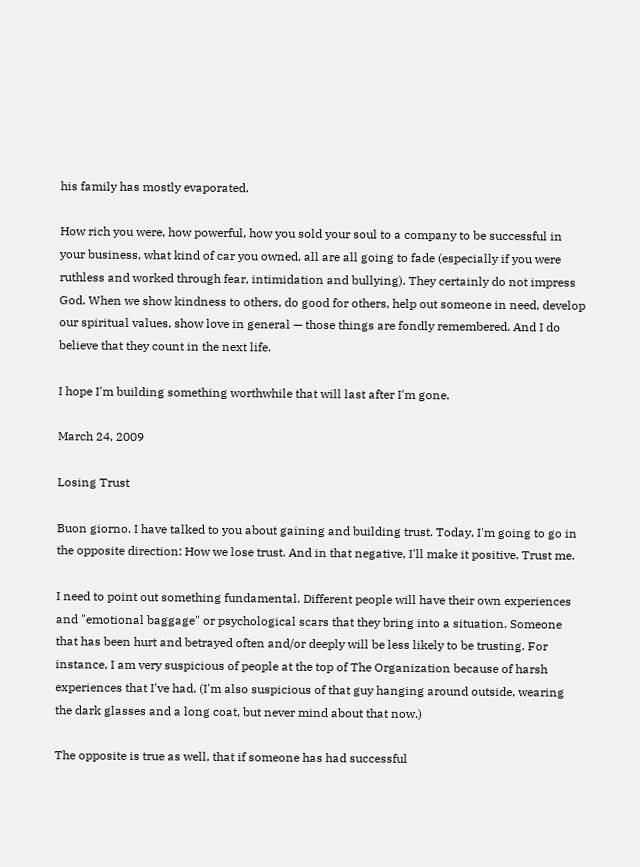his family has mostly evaporated.

How rich you were, how powerful, how you sold your soul to a company to be successful in your business, what kind of car you owned, all are all going to fade (especially if you were ruthless and worked through fear, intimidation and bullying). They certainly do not impress God. When we show kindness to others, do good for others, help out someone in need, develop our spiritual values, show love in general — those things are fondly remembered. And I do believe that they count in the next life.

I hope I'm building something worthwhile that will last after I'm gone.

March 24, 2009

Losing Trust

Buon giorno. I have talked to you about gaining and building trust. Today, I'm going to go in the opposite direction: How we lose trust. And in that negative, I'll make it positive. Trust me.

I need to point out something fundamental. Different people will have their own experiences and "emotional baggage" or psychological scars that they bring into a situation. Someone that has been hurt and betrayed often and/or deeply will be less likely to be trusting. For instance, I am very suspicious of people at the top of The Organization because of harsh experiences that I've had. (I'm also suspicious of that guy hanging around outside, wearing the dark glasses and a long coat, but never mind about that now.)

The opposite is true as well, that if someone has had successful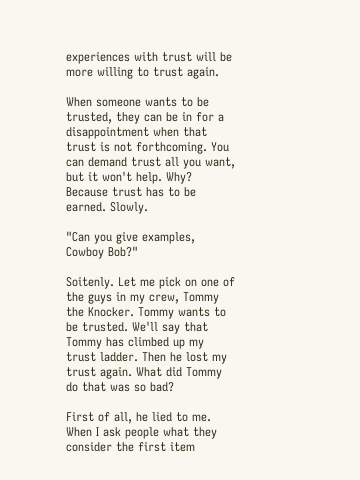experiences with trust will be more willing to trust again.

When someone wants to be trusted, they can be in for a disappointment when that trust is not forthcoming. You can demand trust all you want, but it won't help. Why? Because trust has to be earned. Slowly.

"Can you give examples, Cowboy Bob?"

Soitenly. Let me pick on one of the guys in my crew, Tommy the Knocker. Tommy wants to be trusted. We'll say that Tommy has climbed up my trust ladder. Then he lost my trust again. What did Tommy do that was so bad?

First of all, he lied to me. When I ask people what they consider the first item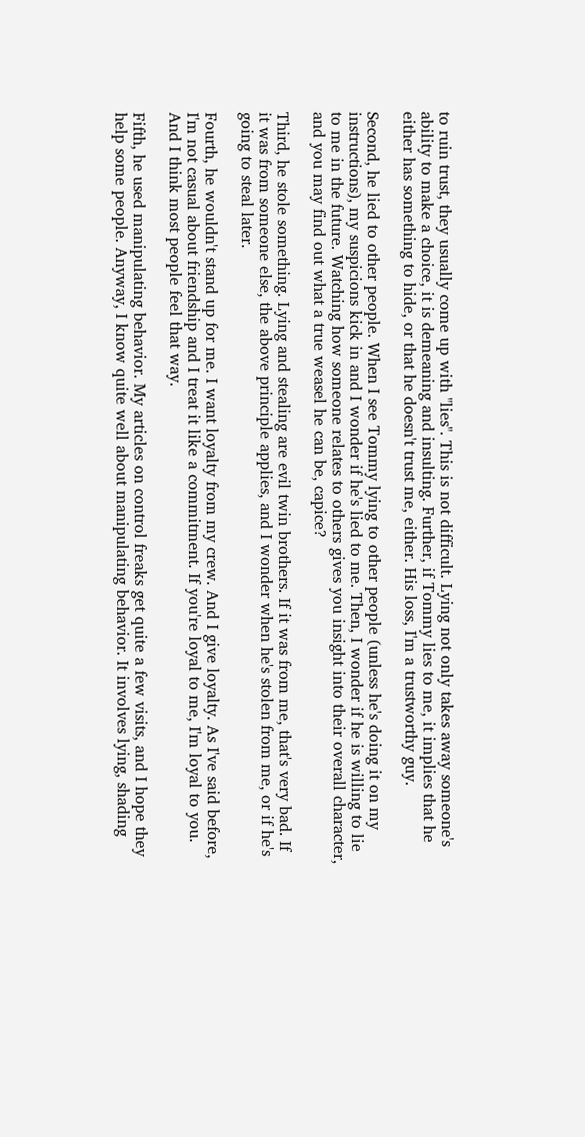to ruin trust, they usually come up with "lies". This is not difficult. Lying not only takes away someone's ability to make a choice, it is demeaning and insulting. Further, if Tommy lies to me, it implies that he either has something to hide, or that he doesn't trust me, either. His loss, I'm a trustworthy guy.

Second, he lied to other people. When I see Tommy lying to other people (unless he's doing it on my instructions), my suspicions kick in and I wonder if he's lied to me. Then, I wonder if he is willing to lie to me in the future. Watching how someone relates to others gives you insight into their overall character, and you may find out what a true weasel he can be, capice?

Third, he stole something. Lying and stealing are evil twin brothers. If it was from me, that's very bad. If it was from someone else, the above principle applies, and I wonder when he's stolen from me, or if he's going to steal later.

Fourth, he wouldn't stand up for me. I want loyalty from my crew. And I give loyalty. As I've said before, I'm not casual about friendship and I treat it like a commitment. If you're loyal to me, I'm loyal to you. And I think most people feel that way.

Fifth, he used manipulating behavior. My articles on control freaks get quite a few visits, and I hope they help some people. Anyway, I know quite well about manipulating behavior. It involves lying, shading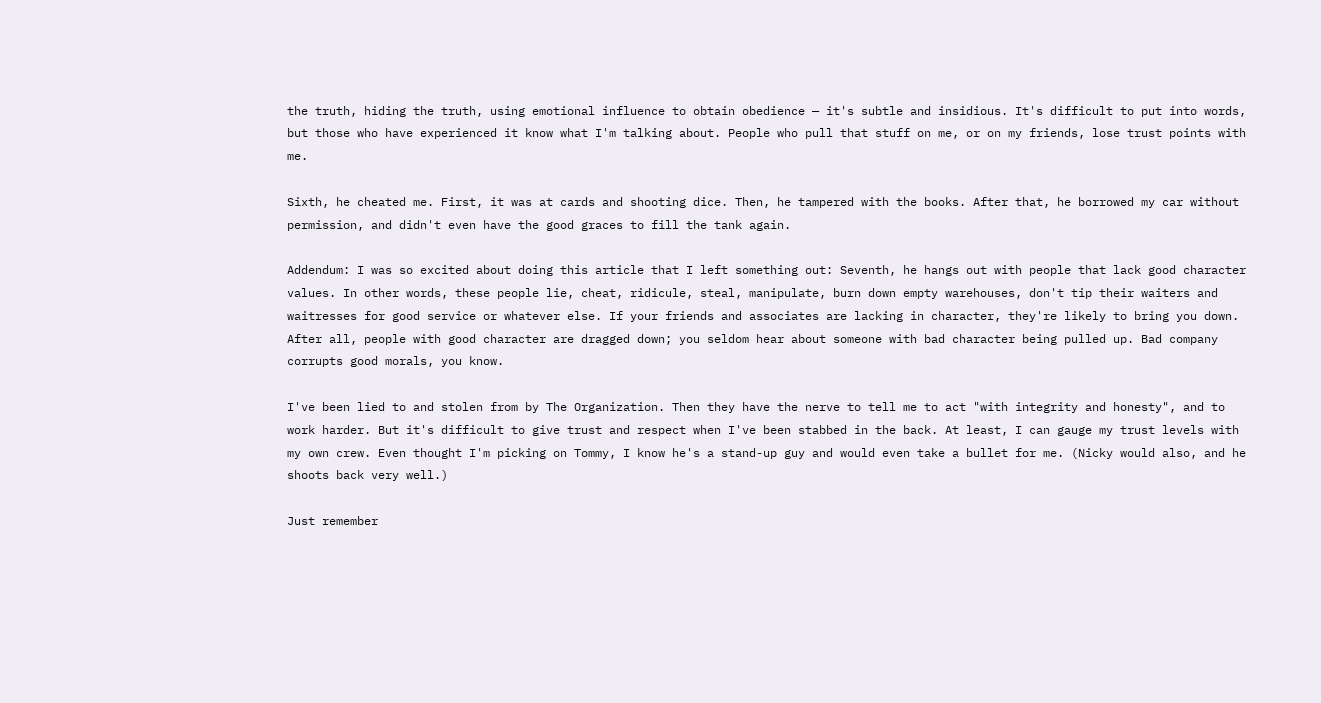the truth, hiding the truth, using emotional influence to obtain obedience — it's subtle and insidious. It's difficult to put into words, but those who have experienced it know what I'm talking about. People who pull that stuff on me, or on my friends, lose trust points with me.

Sixth, he cheated me. First, it was at cards and shooting dice. Then, he tampered with the books. After that, he borrowed my car without permission, and didn't even have the good graces to fill the tank again.

Addendum: I was so excited about doing this article that I left something out: Seventh, he hangs out with people that lack good character values. In other words, these people lie, cheat, ridicule, steal, manipulate, burn down empty warehouses, don't tip their waiters and waitresses for good service or whatever else. If your friends and associates are lacking in character, they're likely to bring you down. After all, people with good character are dragged down; you seldom hear about someone with bad character being pulled up. Bad company corrupts good morals, you know.

I've been lied to and stolen from by The Organization. Then they have the nerve to tell me to act "with integrity and honesty", and to work harder. But it's difficult to give trust and respect when I've been stabbed in the back. At least, I can gauge my trust levels with my own crew. Even thought I'm picking on Tommy, I know he's a stand-up guy and would even take a bullet for me. (Nicky would also, and he shoots back very well.)

Just remember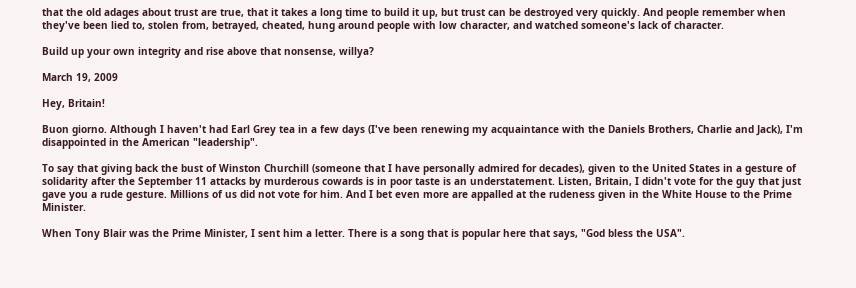that the old adages about trust are true, that it takes a long time to build it up, but trust can be destroyed very quickly. And people remember when they've been lied to, stolen from, betrayed, cheated, hung around people with low character, and watched someone's lack of character.

Build up your own integrity and rise above that nonsense, willya?

March 19, 2009

Hey, Britain!

Buon giorno. Although I haven't had Earl Grey tea in a few days (I've been renewing my acquaintance with the Daniels Brothers, Charlie and Jack), I'm disappointed in the American "leadership".

To say that giving back the bust of Winston Churchill (someone that I have personally admired for decades), given to the United States in a gesture of solidarity after the September 11 attacks by murderous cowards is in poor taste is an understatement. Listen, Britain, I didn't vote for the guy that just gave you a rude gesture. Millions of us did not vote for him. And I bet even more are appalled at the rudeness given in the White House to the Prime Minister.

When Tony Blair was the Prime Minister, I sent him a letter. There is a song that is popular here that says, "God bless the USA".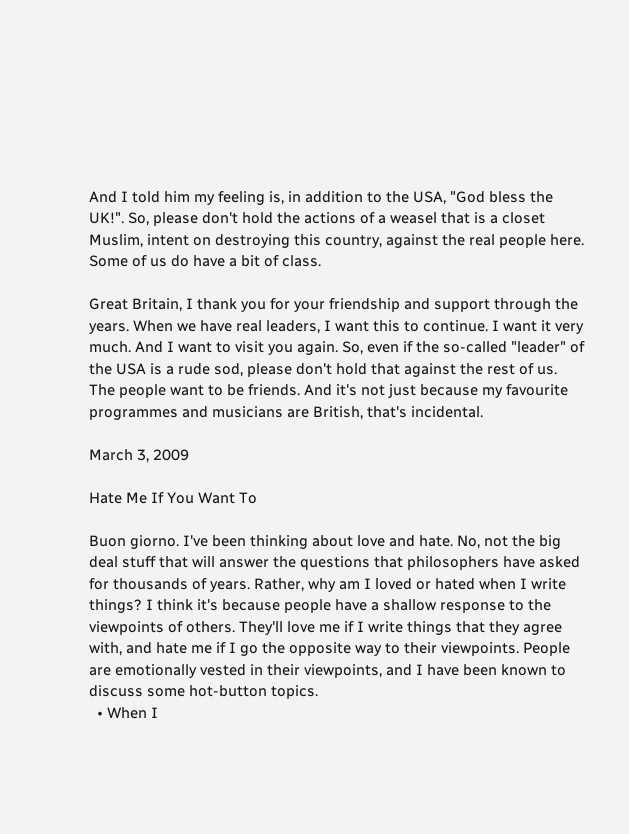And I told him my feeling is, in addition to the USA, "God bless the UK!". So, please don't hold the actions of a weasel that is a closet Muslim, intent on destroying this country, against the real people here. Some of us do have a bit of class.

Great Britain, I thank you for your friendship and support through the years. When we have real leaders, I want this to continue. I want it very much. And I want to visit you again. So, even if the so-called "leader" of the USA is a rude sod, please don't hold that against the rest of us. The people want to be friends. And it's not just because my favourite programmes and musicians are British, that's incidental.

March 3, 2009

Hate Me If You Want To

Buon giorno. I've been thinking about love and hate. No, not the big deal stuff that will answer the questions that philosophers have asked for thousands of years. Rather, why am I loved or hated when I write things? I think it's because people have a shallow response to the viewpoints of others. They'll love me if I write things that they agree with, and hate me if I go the opposite way to their viewpoints. People are emotionally vested in their viewpoints, and I have been known to discuss some hot-button topics.
  • When I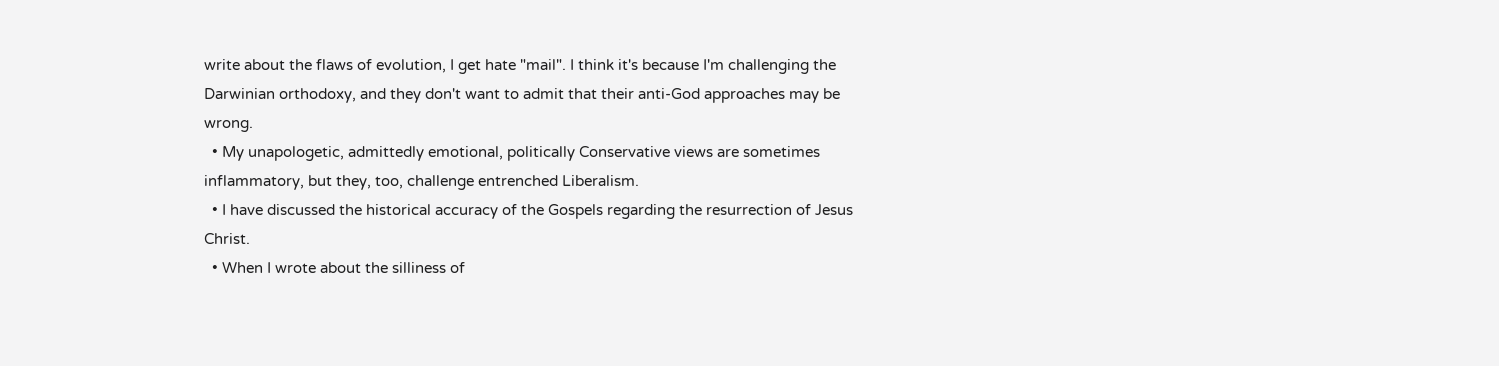write about the flaws of evolution, I get hate "mail". I think it's because I'm challenging the Darwinian orthodoxy, and they don't want to admit that their anti-God approaches may be wrong.
  • My unapologetic, admittedly emotional, politically Conservative views are sometimes inflammatory, but they, too, challenge entrenched Liberalism.
  • I have discussed the historical accuracy of the Gospels regarding the resurrection of Jesus Christ.
  • When I wrote about the silliness of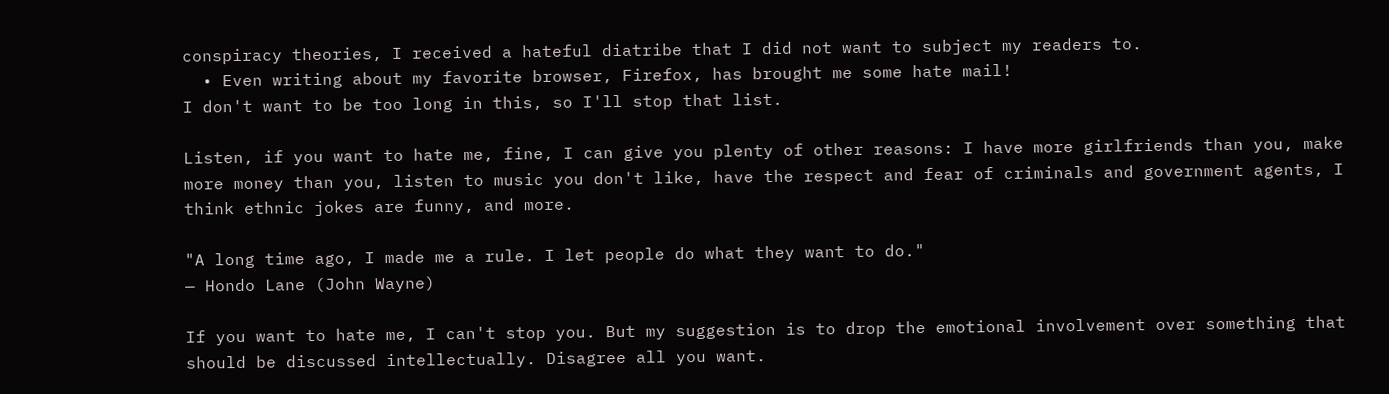conspiracy theories, I received a hateful diatribe that I did not want to subject my readers to.
  • Even writing about my favorite browser, Firefox, has brought me some hate mail!
I don't want to be too long in this, so I'll stop that list.

Listen, if you want to hate me, fine, I can give you plenty of other reasons: I have more girlfriends than you, make more money than you, listen to music you don't like, have the respect and fear of criminals and government agents, I think ethnic jokes are funny, and more.

"A long time ago, I made me a rule. I let people do what they want to do."
— Hondo Lane (John Wayne)

If you want to hate me, I can't stop you. But my suggestion is to drop the emotional involvement over something that should be discussed intellectually. Disagree all you want.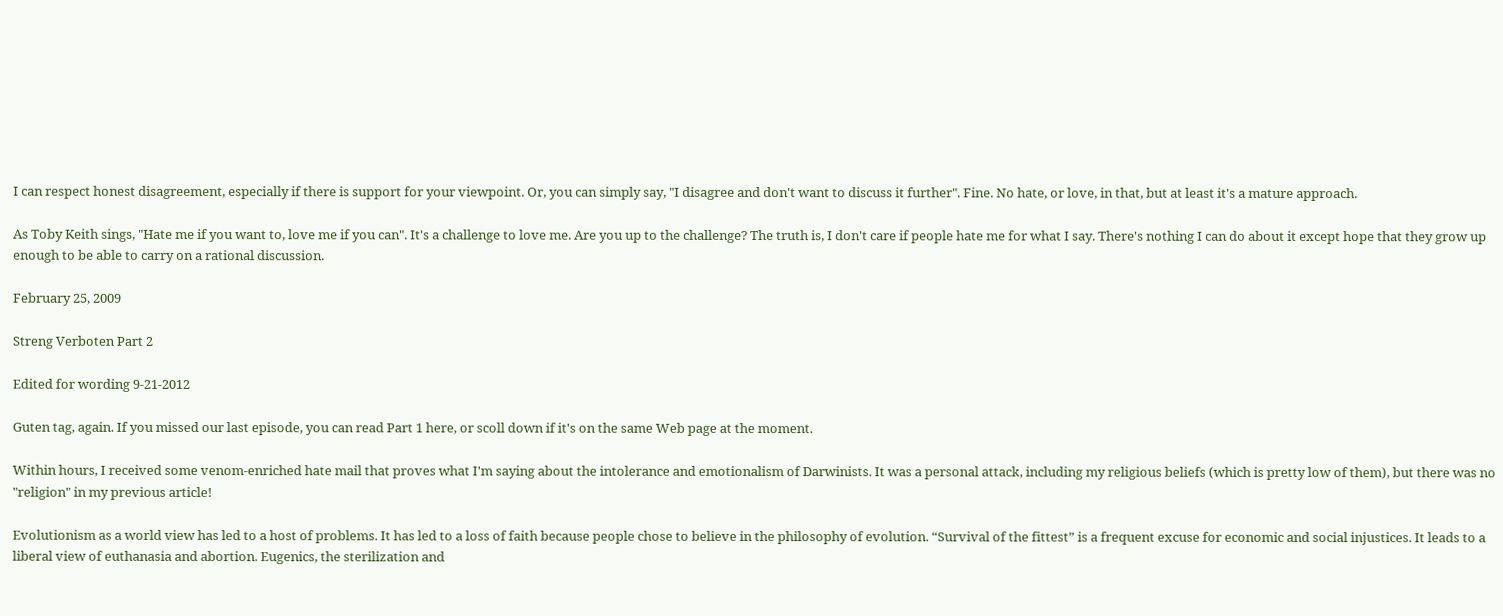I can respect honest disagreement, especially if there is support for your viewpoint. Or, you can simply say, "I disagree and don't want to discuss it further". Fine. No hate, or love, in that, but at least it's a mature approach.

As Toby Keith sings, "Hate me if you want to, love me if you can". It's a challenge to love me. Are you up to the challenge? The truth is, I don't care if people hate me for what I say. There's nothing I can do about it except hope that they grow up enough to be able to carry on a rational discussion.

February 25, 2009

Streng Verboten Part 2

Edited for wording 9-21-2012

Guten tag, again. If you missed our last episode, you can read Part 1 here, or scoll down if it's on the same Web page at the moment.

Within hours, I received some venom-enriched hate mail that proves what I'm saying about the intolerance and emotionalism of Darwinists. It was a personal attack, including my religious beliefs (which is pretty low of them), but there was no "religion" in my previous article!

Evolutionism as a world view has led to a host of problems. It has led to a loss of faith because people chose to believe in the philosophy of evolution. “Survival of the fittest” is a frequent excuse for economic and social injustices. It leads to a liberal view of euthanasia and abortion. Eugenics, the sterilization and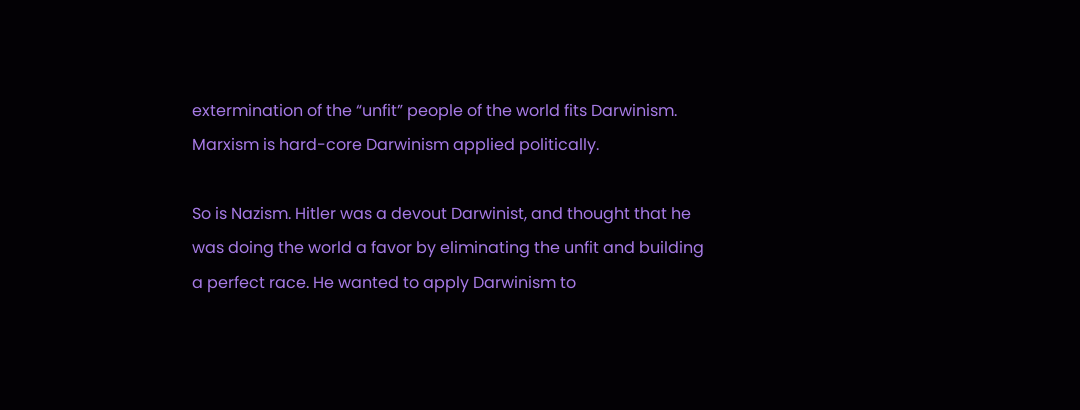extermination of the “unfit” people of the world fits Darwinism. Marxism is hard-core Darwinism applied politically.

So is Nazism. Hitler was a devout Darwinist, and thought that he was doing the world a favor by eliminating the unfit and building a perfect race. He wanted to apply Darwinism to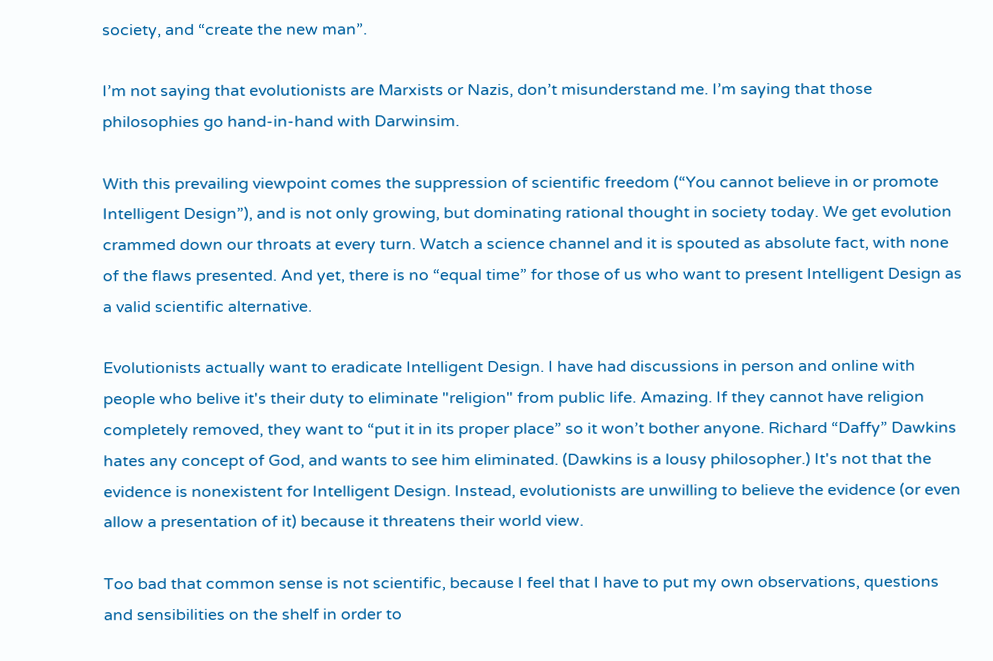society, and “create the new man”.

I’m not saying that evolutionists are Marxists or Nazis, don’t misunderstand me. I’m saying that those philosophies go hand-in-hand with Darwinsim.

With this prevailing viewpoint comes the suppression of scientific freedom (“You cannot believe in or promote Intelligent Design”), and is not only growing, but dominating rational thought in society today. We get evolution crammed down our throats at every turn. Watch a science channel and it is spouted as absolute fact, with none of the flaws presented. And yet, there is no “equal time” for those of us who want to present Intelligent Design as a valid scientific alternative.

Evolutionists actually want to eradicate Intelligent Design. I have had discussions in person and online with people who belive it's their duty to eliminate "religion" from public life. Amazing. If they cannot have religion completely removed, they want to “put it in its proper place” so it won’t bother anyone. Richard “Daffy” Dawkins hates any concept of God, and wants to see him eliminated. (Dawkins is a lousy philosopher.) It's not that the evidence is nonexistent for Intelligent Design. Instead, evolutionists are unwilling to believe the evidence (or even allow a presentation of it) because it threatens their world view.

Too bad that common sense is not scientific, because I feel that I have to put my own observations, questions and sensibilities on the shelf in order to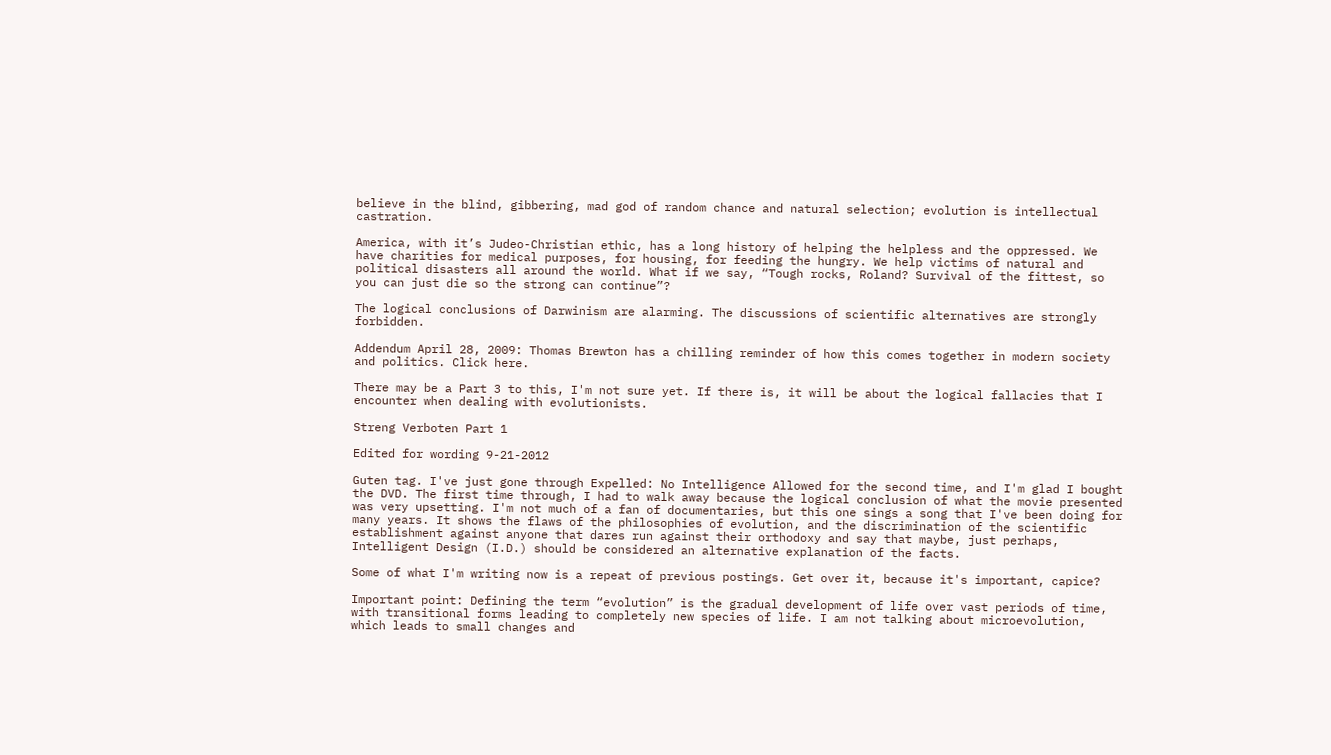believe in the blind, gibbering, mad god of random chance and natural selection; evolution is intellectual castration.

America, with it’s Judeo-Christian ethic, has a long history of helping the helpless and the oppressed. We have charities for medical purposes, for housing, for feeding the hungry. We help victims of natural and political disasters all around the world. What if we say, “Tough rocks, Roland? Survival of the fittest, so you can just die so the strong can continue”?

The logical conclusions of Darwinism are alarming. The discussions of scientific alternatives are strongly forbidden.

Addendum April 28, 2009: Thomas Brewton has a chilling reminder of how this comes together in modern society and politics. Click here.

There may be a Part 3 to this, I'm not sure yet. If there is, it will be about the logical fallacies that I encounter when dealing with evolutionists.

Streng Verboten Part 1

Edited for wording 9-21-2012

Guten tag. I've just gone through Expelled: No Intelligence Allowed for the second time, and I'm glad I bought the DVD. The first time through, I had to walk away because the logical conclusion of what the movie presented was very upsetting. I'm not much of a fan of documentaries, but this one sings a song that I've been doing for many years. It shows the flaws of the philosophies of evolution, and the discrimination of the scientific establishment against anyone that dares run against their orthodoxy and say that maybe, just perhaps, Intelligent Design (I.D.) should be considered an alternative explanation of the facts.

Some of what I'm writing now is a repeat of previous postings. Get over it, because it's important, capice?

Important point: Defining the term “evolution” is the gradual development of life over vast periods of time, with transitional forms leading to completely new species of life. I am not talking about microevolution, which leads to small changes and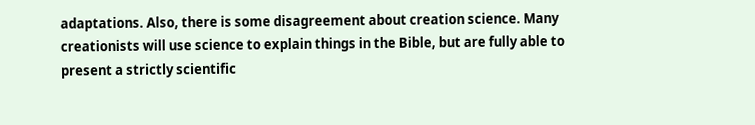adaptations. Also, there is some disagreement about creation science. Many creationists will use science to explain things in the Bible, but are fully able to present a strictly scientific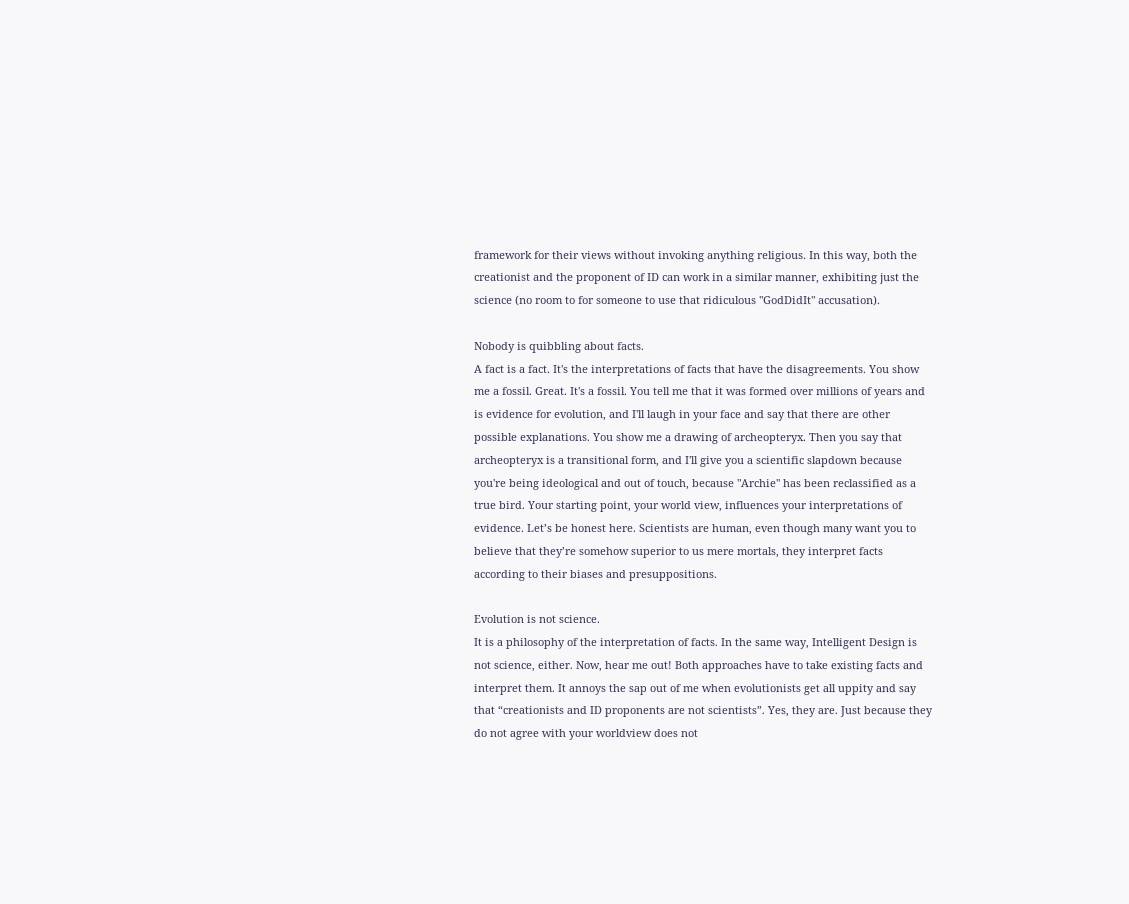framework for their views without invoking anything religious. In this way, both the creationist and the proponent of ID can work in a similar manner, exhibiting just the science (no room to for someone to use that ridiculous "GodDidIt" accusation).

Nobody is quibbling about facts.
A fact is a fact. It's the interpretations of facts that have the disagreements. You show me a fossil. Great. It's a fossil. You tell me that it was formed over millions of years and is evidence for evolution, and I'll laugh in your face and say that there are other possible explanations. You show me a drawing of archeopteryx. Then you say that archeopteryx is a transitional form, and I'll give you a scientific slapdown because you're being ideological and out of touch, because "Archie" has been reclassified as a true bird. Your starting point, your world view, influences your interpretations of evidence. Let’s be honest here. Scientists are human, even though many want you to believe that they’re somehow superior to us mere mortals, they interpret facts according to their biases and presuppositions.

Evolution is not science.
It is a philosophy of the interpretation of facts. In the same way, Intelligent Design is not science, either. Now, hear me out! Both approaches have to take existing facts and interpret them. It annoys the sap out of me when evolutionists get all uppity and say that “creationists and ID proponents are not scientists”. Yes, they are. Just because they do not agree with your worldview does not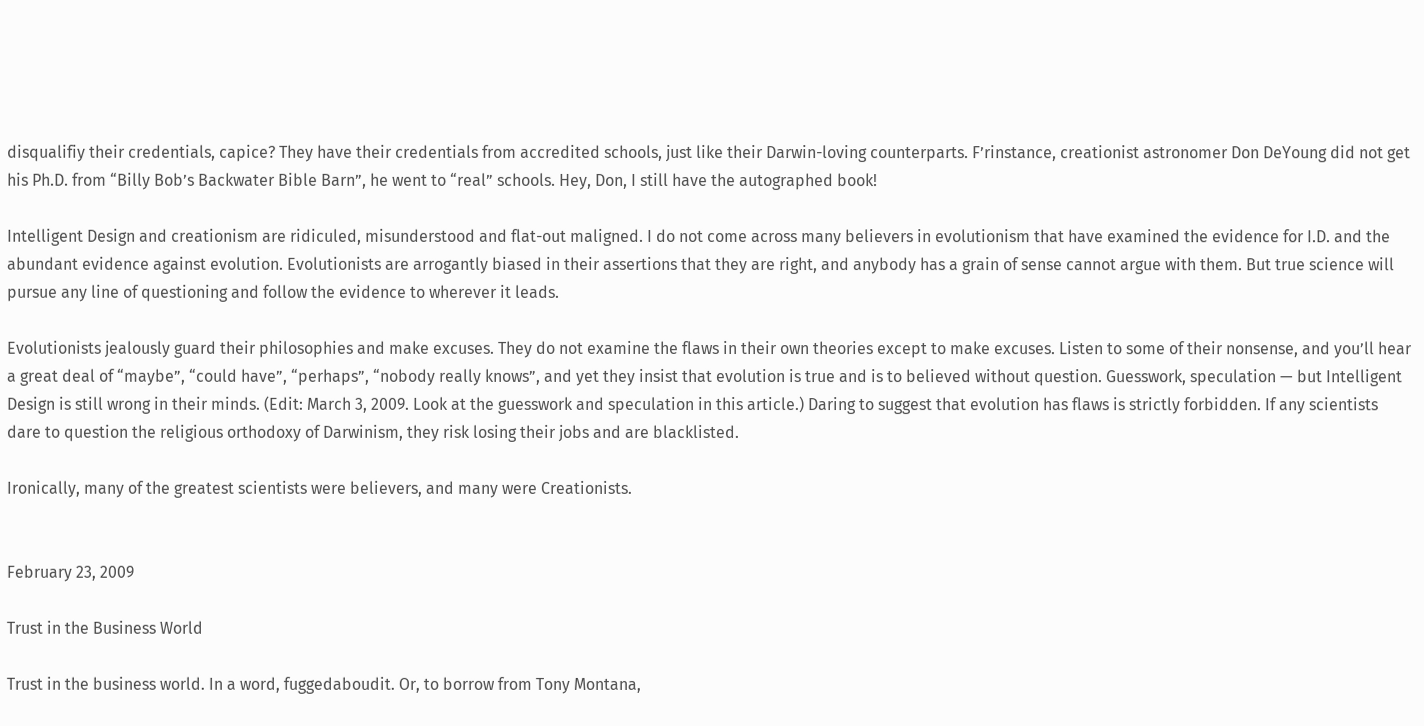disqualifiy their credentials, capice? They have their credentials from accredited schools, just like their Darwin-loving counterparts. F’rinstance, creationist astronomer Don DeYoung did not get his Ph.D. from “Billy Bob’s Backwater Bible Barn”, he went to “real” schools. Hey, Don, I still have the autographed book!

Intelligent Design and creationism are ridiculed, misunderstood and flat-out maligned. I do not come across many believers in evolutionism that have examined the evidence for I.D. and the abundant evidence against evolution. Evolutionists are arrogantly biased in their assertions that they are right, and anybody has a grain of sense cannot argue with them. But true science will pursue any line of questioning and follow the evidence to wherever it leads.

Evolutionists jealously guard their philosophies and make excuses. They do not examine the flaws in their own theories except to make excuses. Listen to some of their nonsense, and you’ll hear a great deal of “maybe”, “could have”, “perhaps”, “nobody really knows”, and yet they insist that evolution is true and is to believed without question. Guesswork, speculation — but Intelligent Design is still wrong in their minds. (Edit: March 3, 2009. Look at the guesswork and speculation in this article.) Daring to suggest that evolution has flaws is strictly forbidden. If any scientists dare to question the religious orthodoxy of Darwinism, they risk losing their jobs and are blacklisted.

Ironically, many of the greatest scientists were believers, and many were Creationists.


February 23, 2009

Trust in the Business World

Trust in the business world. In a word, fuggedaboudit. Or, to borrow from Tony Montana,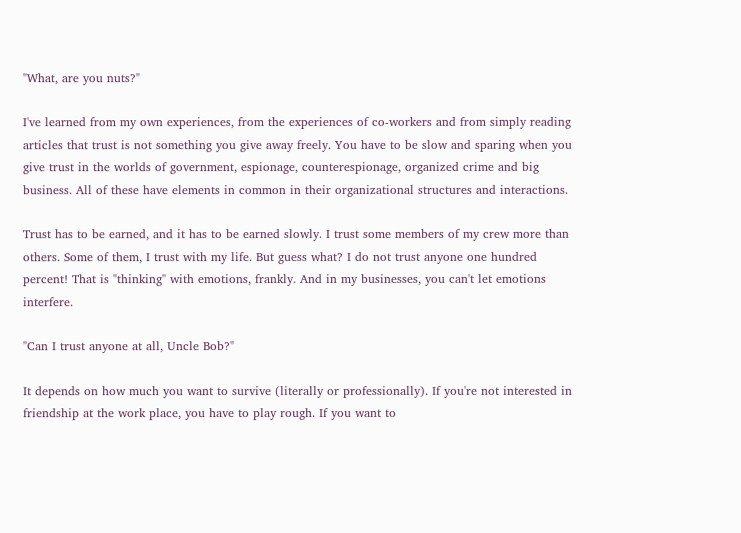"What, are you nuts?"

I've learned from my own experiences, from the experiences of co-workers and from simply reading articles that trust is not something you give away freely. You have to be slow and sparing when you give trust in the worlds of government, espionage, counterespionage, organized crime and big business. All of these have elements in common in their organizational structures and interactions.

Trust has to be earned, and it has to be earned slowly. I trust some members of my crew more than others. Some of them, I trust with my life. But guess what? I do not trust anyone one hundred percent! That is "thinking" with emotions, frankly. And in my businesses, you can't let emotions interfere.

"Can I trust anyone at all, Uncle Bob?"

It depends on how much you want to survive (literally or professionally). If you're not interested in friendship at the work place, you have to play rough. If you want to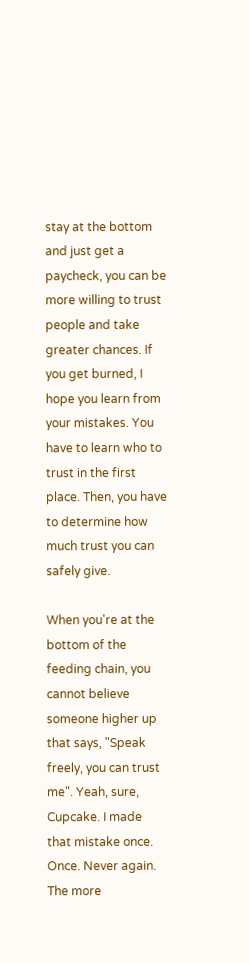stay at the bottom and just get a paycheck, you can be more willing to trust people and take greater chances. If you get burned, I hope you learn from your mistakes. You have to learn who to trust in the first place. Then, you have to determine how much trust you can safely give.

When you're at the bottom of the feeding chain, you cannot believe someone higher up that says, "Speak freely, you can trust me". Yeah, sure, Cupcake. I made that mistake once. Once. Never again. The more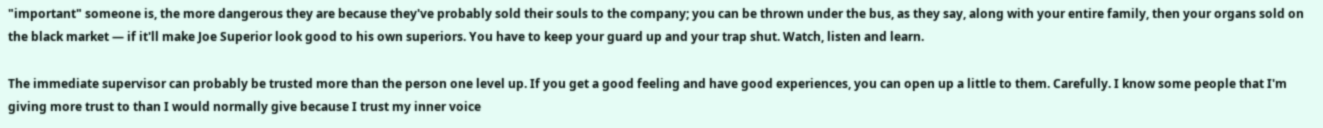"important" someone is, the more dangerous they are because they've probably sold their souls to the company; you can be thrown under the bus, as they say, along with your entire family, then your organs sold on the black market — if it'll make Joe Superior look good to his own superiors. You have to keep your guard up and your trap shut. Watch, listen and learn.

The immediate supervisor can probably be trusted more than the person one level up. If you get a good feeling and have good experiences, you can open up a little to them. Carefully. I know some people that I'm giving more trust to than I would normally give because I trust my inner voice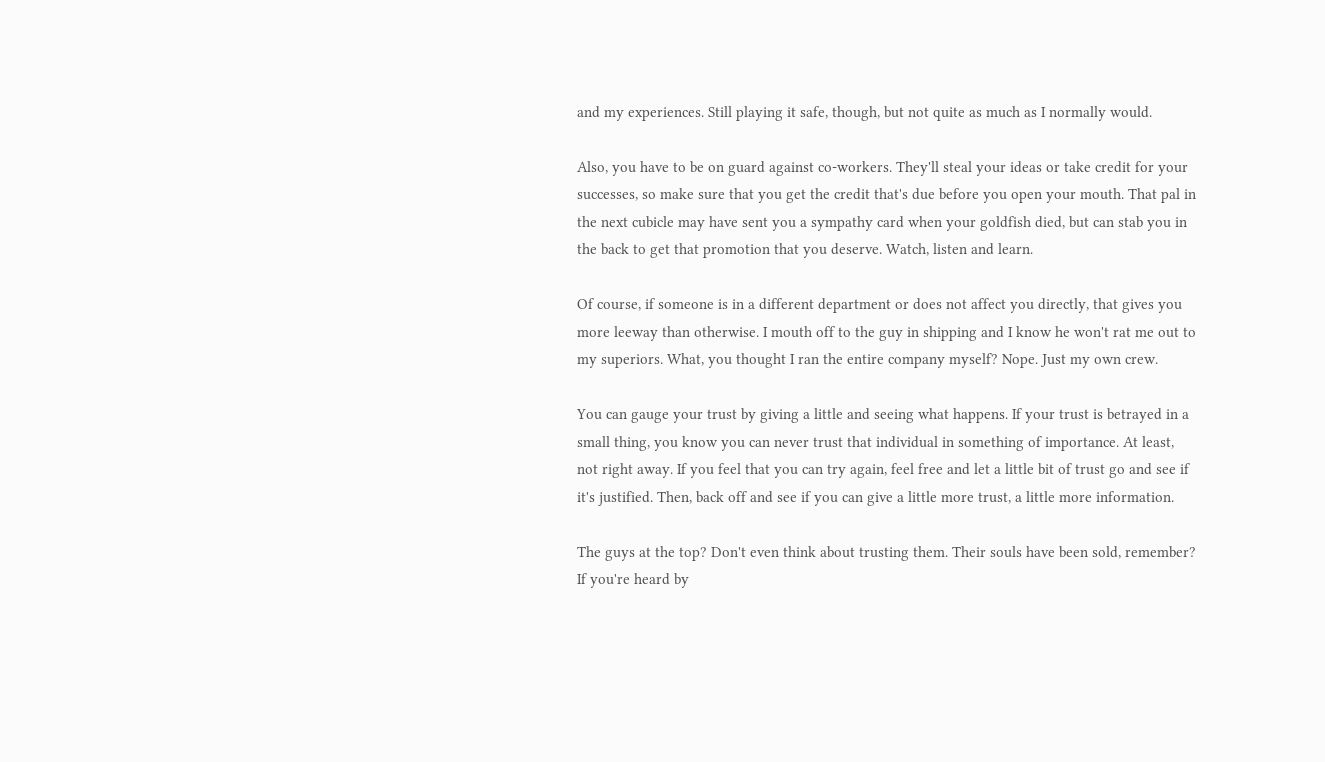and my experiences. Still playing it safe, though, but not quite as much as I normally would.

Also, you have to be on guard against co-workers. They'll steal your ideas or take credit for your successes, so make sure that you get the credit that's due before you open your mouth. That pal in the next cubicle may have sent you a sympathy card when your goldfish died, but can stab you in the back to get that promotion that you deserve. Watch, listen and learn.

Of course, if someone is in a different department or does not affect you directly, that gives you more leeway than otherwise. I mouth off to the guy in shipping and I know he won't rat me out to my superiors. What, you thought I ran the entire company myself? Nope. Just my own crew.

You can gauge your trust by giving a little and seeing what happens. If your trust is betrayed in a small thing, you know you can never trust that individual in something of importance. At least, not right away. If you feel that you can try again, feel free and let a little bit of trust go and see if it's justified. Then, back off and see if you can give a little more trust, a little more information.

The guys at the top? Don't even think about trusting them. Their souls have been sold, remember? If you're heard by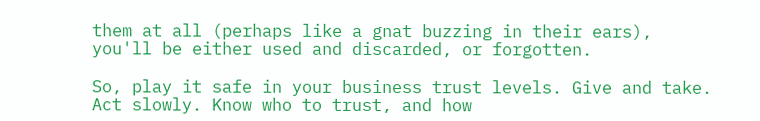them at all (perhaps like a gnat buzzing in their ears), you'll be either used and discarded, or forgotten.

So, play it safe in your business trust levels. Give and take. Act slowly. Know who to trust, and how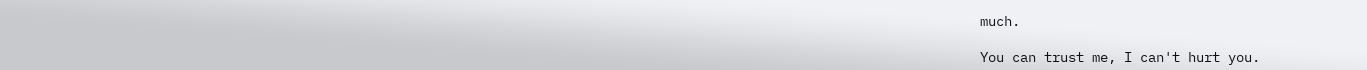much.

You can trust me, I can't hurt you.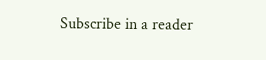Subscribe in a reader